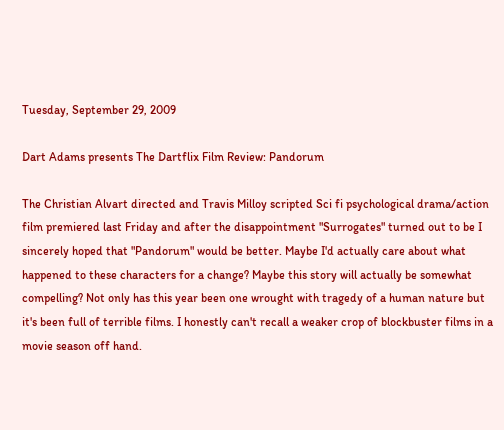Tuesday, September 29, 2009

Dart Adams presents The Dartflix Film Review: Pandorum

The Christian Alvart directed and Travis Milloy scripted Sci fi psychological drama/action film premiered last Friday and after the disappointment "Surrogates" turned out to be I sincerely hoped that "Pandorum" would be better. Maybe I'd actually care about what happened to these characters for a change? Maybe this story will actually be somewhat compelling? Not only has this year been one wrought with tragedy of a human nature but it's been full of terrible films. I honestly can't recall a weaker crop of blockbuster films in a movie season off hand.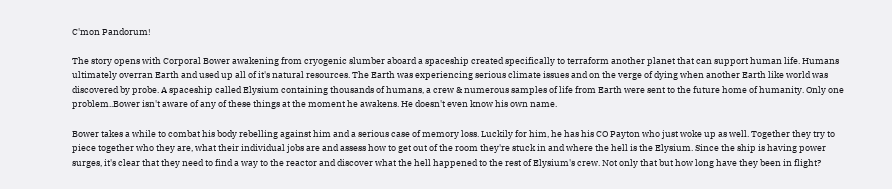C'mon Pandorum!

The story opens with Corporal Bower awakening from cryogenic slumber aboard a spaceship created specifically to terraform another planet that can support human life. Humans ultimately overran Earth and used up all of it's natural resources. The Earth was experiencing serious climate issues and on the verge of dying when another Earth like world was discovered by probe. A spaceship called Elysium containing thousands of humans, a crew & numerous samples of life from Earth were sent to the future home of humanity. Only one problem..Bower isn't aware of any of these things at the moment he awakens. He doesn't even know his own name.

Bower takes a while to combat his body rebelling against him and a serious case of memory loss. Luckily for him, he has his CO Payton who just woke up as well. Together they try to piece together who they are, what their individual jobs are and assess how to get out of the room they're stuck in and where the hell is the Elysium. Since the ship is having power surges, it's clear that they need to find a way to the reactor and discover what the hell happened to the rest of Elysium's crew. Not only that but how long have they been in flight?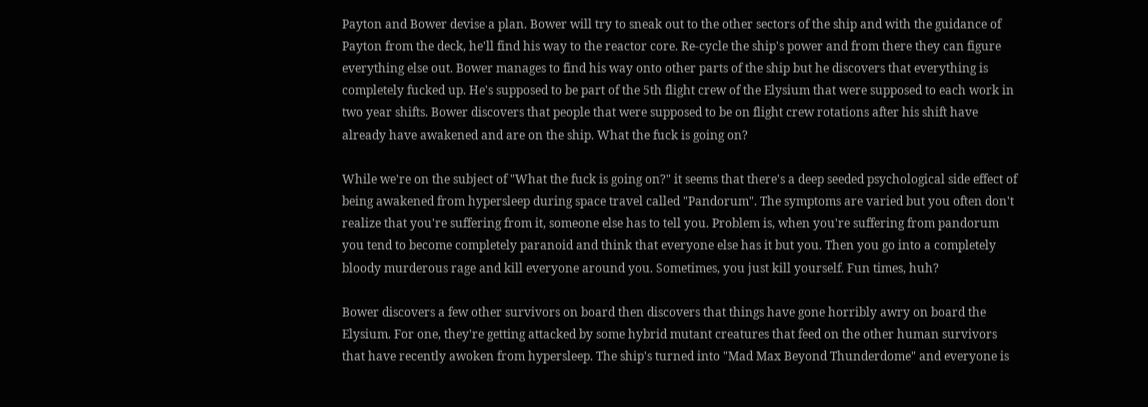Payton and Bower devise a plan. Bower will try to sneak out to the other sectors of the ship and with the guidance of Payton from the deck, he'll find his way to the reactor core. Re-cycle the ship's power and from there they can figure everything else out. Bower manages to find his way onto other parts of the ship but he discovers that everything is completely fucked up. He's supposed to be part of the 5th flight crew of the Elysium that were supposed to each work in two year shifts. Bower discovers that people that were supposed to be on flight crew rotations after his shift have already have awakened and are on the ship. What the fuck is going on?

While we're on the subject of "What the fuck is going on?" it seems that there's a deep seeded psychological side effect of being awakened from hypersleep during space travel called "Pandorum". The symptoms are varied but you often don't realize that you're suffering from it, someone else has to tell you. Problem is, when you're suffering from pandorum you tend to become completely paranoid and think that everyone else has it but you. Then you go into a completely bloody murderous rage and kill everyone around you. Sometimes, you just kill yourself. Fun times, huh?

Bower discovers a few other survivors on board then discovers that things have gone horribly awry on board the Elysium. For one, they're getting attacked by some hybrid mutant creatures that feed on the other human survivors that have recently awoken from hypersleep. The ship's turned into "Mad Max Beyond Thunderdome" and everyone is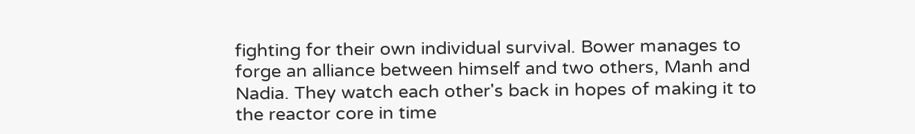fighting for their own individual survival. Bower manages to forge an alliance between himself and two others, Manh and Nadia. They watch each other's back in hopes of making it to the reactor core in time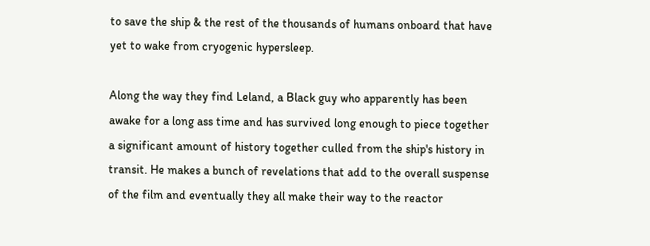to save the ship & the rest of the thousands of humans onboard that have yet to wake from cryogenic hypersleep.

Along the way they find Leland, a Black guy who apparently has been awake for a long ass time and has survived long enough to piece together a significant amount of history together culled from the ship's history in transit. He makes a bunch of revelations that add to the overall suspense of the film and eventually they all make their way to the reactor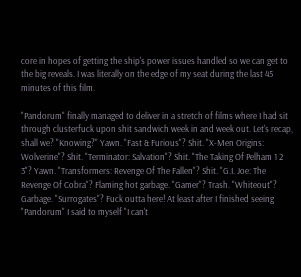core in hopes of getting the ship's power issues handled so we can get to the big reveals. I was literally on the edge of my seat during the last 45 minutes of this film.

"Pandorum" finally managed to deliver in a stretch of films where I had sit through clusterfuck upon shit sandwich week in and week out. Let's recap, shall we? "Knowing?" Yawn. "Fast & Furious"? Shit. "X-Men Origins: Wolverine"? Shit. "Terminator: Salvation"? Shit. "The Taking Of Pelham 1 2 3"? Yawn. "Transformers: Revenge Of The Fallen"? Shit. "G.I. Joe: The Revenge Of Cobra"? Flaming hot garbage. "Gamer"? Trash. "Whiteout"? Garbage. "Surrogates"? Fuck outta here! At least after I finished seeing "Pandorum" I said to myself "I can't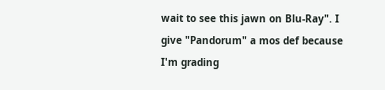wait to see this jawn on Blu-Ray". I give "Pandorum" a mos def because I'm grading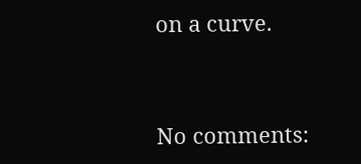on a curve.


No comments: